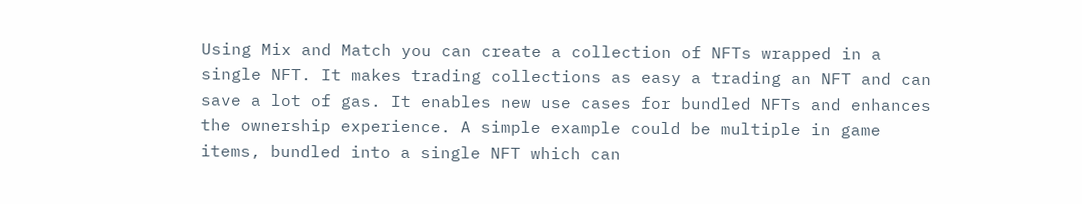Using Mix and Match you can create a collection of NFTs wrapped in a single NFT. It makes trading collections as easy a trading an NFT and can save a lot of gas. It enables new use cases for bundled NFTs and enhances the ownership experience. A simple example could be multiple in game items, bundled into a single NFT which can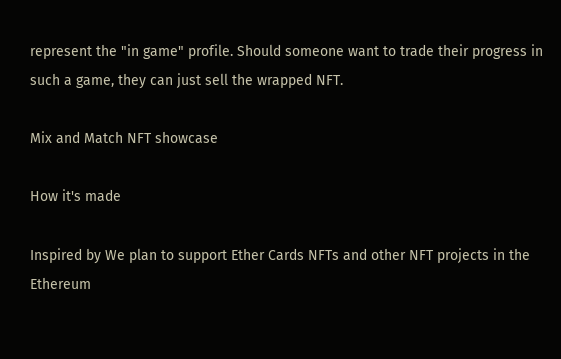represent the "in game" profile. Should someone want to trade their progress in such a game, they can just sell the wrapped NFT.

Mix and Match NFT showcase

How it's made

Inspired by We plan to support Ether Cards NFTs and other NFT projects in the Ethereum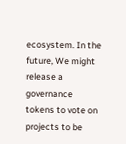ecosystem. In the future, We might release a governance tokens to vote on projects to be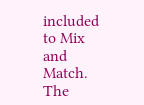included to Mix and Match. The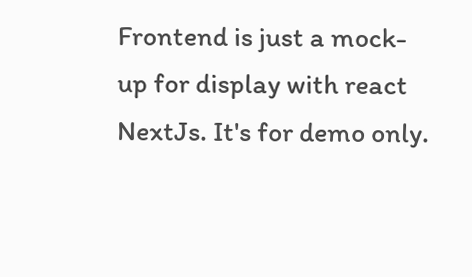Frontend is just a mock-up for display with react NextJs. It's for demo only.